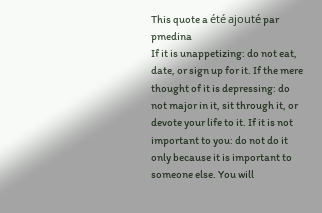This quote a été ajouté par pmedina
If it is unappetizing: do not eat, date, or sign up for it. If the mere thought of it is depressing: do not major in it, sit through it, or devote your life to it. If it is not important to you: do not do it only because it is important to someone else. You will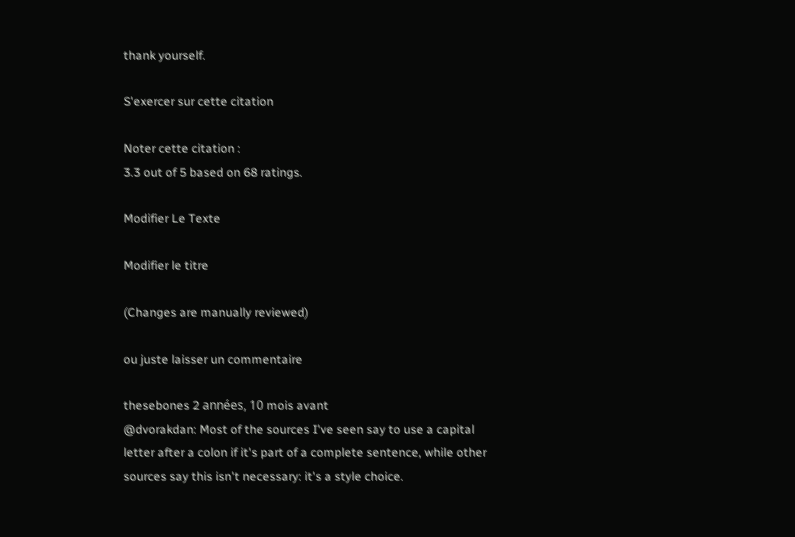thank yourself.

S'exercer sur cette citation

Noter cette citation :
3.3 out of 5 based on 68 ratings.

Modifier Le Texte

Modifier le titre

(Changes are manually reviewed)

ou juste laisser un commentaire

thesebones 2 années, 10 mois avant
@dvorakdan: Most of the sources I've seen say to use a capital letter after a colon if it's part of a complete sentence, while other sources say this isn't necessary: it's a style choice.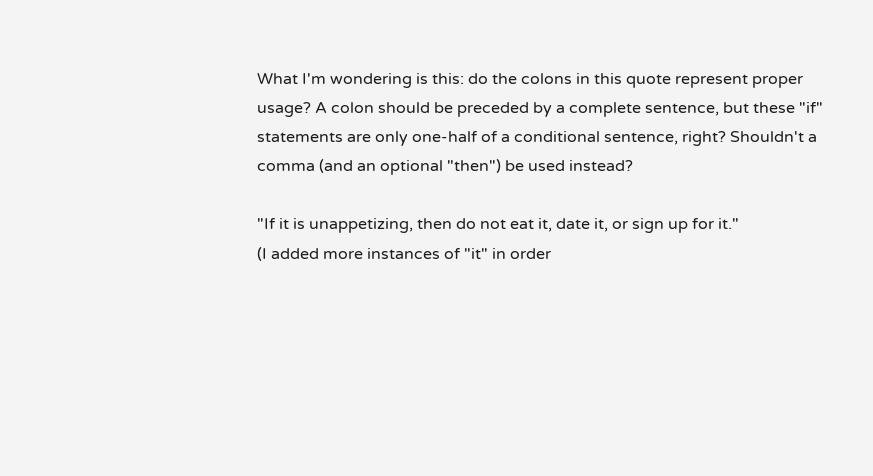What I'm wondering is this: do the colons in this quote represent proper usage? A colon should be preceded by a complete sentence, but these "if" statements are only one-half of a conditional sentence, right? Shouldn't a comma (and an optional "then") be used instead?

"If it is unappetizing, then do not eat it, date it, or sign up for it."
(I added more instances of "it" in order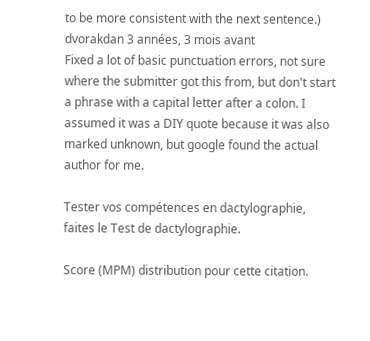to be more consistent with the next sentence.)
dvorakdan 3 années, 3 mois avant
Fixed a lot of basic punctuation errors, not sure where the submitter got this from, but don't start a phrase with a capital letter after a colon. I assumed it was a DIY quote because it was also marked unknown, but google found the actual author for me.

Tester vos compétences en dactylographie, faites le Test de dactylographie.

Score (MPM) distribution pour cette citation.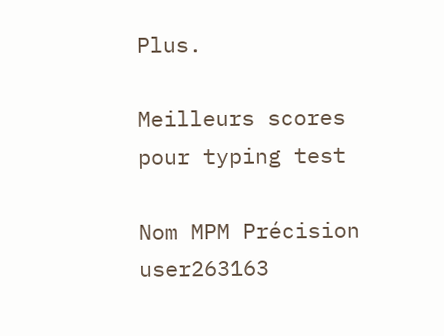Plus.

Meilleurs scores pour typing test

Nom MPM Précision
user263163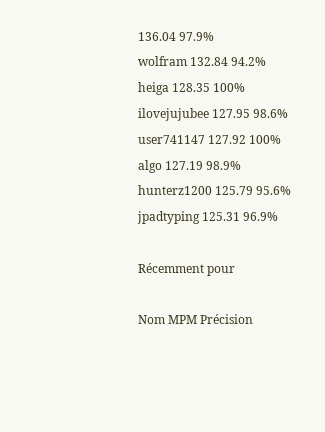136.04 97.9%
wolfram 132.84 94.2%
heiga 128.35 100%
ilovejujubee 127.95 98.6%
user741147 127.92 100%
algo 127.19 98.9%
hunterz1200 125.79 95.6%
jpadtyping 125.31 96.9%

Récemment pour

Nom MPM Précision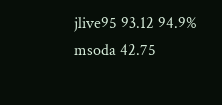jlive95 93.12 94.9%
msoda 42.75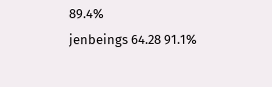89.4%
jenbeings 64.28 91.1%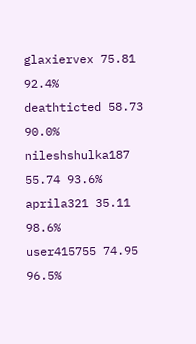glaxiervex 75.81 92.4%
deathticted 58.73 90.0%
nileshshulka187 55.74 93.6%
aprila321 35.11 98.6%
user415755 74.95 96.5%